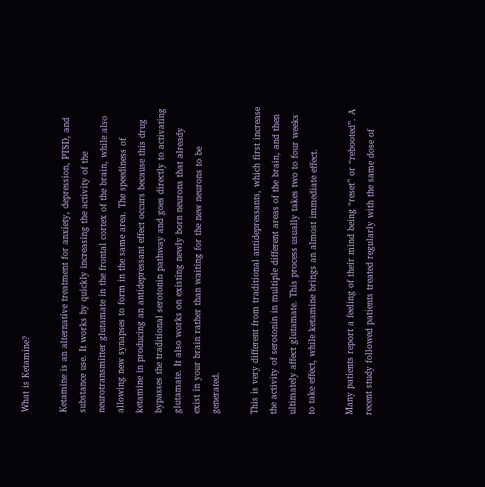What is Ketamine?

Ketamine is an alternative treatment for anxiety, depression, PTSD, and substance use. It works by quickly increasing the activity of the neurotransmitter glutamate in the frontal cortex of the brain, while also allowing new synapses to form in the same area. The speediness of ketamine in producing an antidepressant effect occurs because this drug bypasses the traditional serotonin pathway and goes directly to activating glutamate. It also works on existing newly born neurons that already exist in your brain rather than waiting for the new neurons to be generated.

This is very different from traditional antidepressants, which first increase the activity of serotonin in multiple different areas of the brain, and then ultimately affect glutamate. This process usually takes two to four weeks to take effect, while ketamine brings an almost immediate effect.

Many patients report a feeling of their mind being “reset” or “rebooted”. A recent study followed patients treated regularly with the same dose of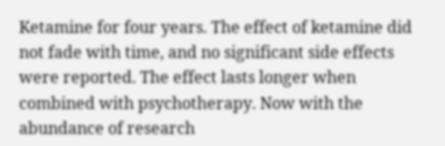Ketamine for four years. The effect of ketamine did not fade with time, and no significant side effects were reported. The effect lasts longer when combined with psychotherapy. Now with the abundance of research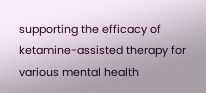supporting the efficacy of ketamine-assisted therapy for various mental health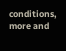conditions, more and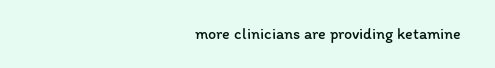more clinicians are providing ketamine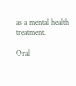as a mental health treatment.

Oral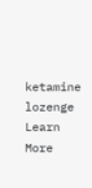ketamine lozenge
Learn More